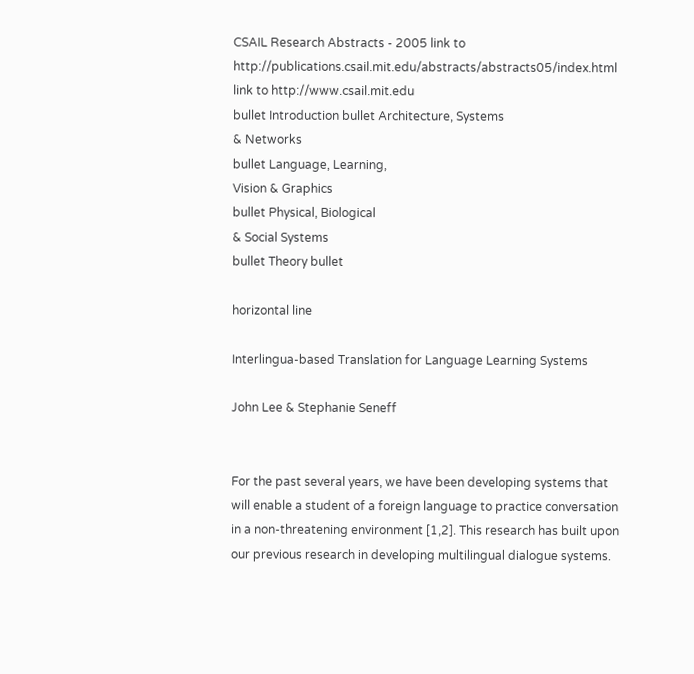CSAIL Research Abstracts - 2005 link to http://publications.csail.mit.edu/abstracts/abstracts05/index.html link to http://www.csail.mit.edu
bullet Introduction bullet Architecture, Systems
& Networks
bullet Language, Learning,
Vision & Graphics
bullet Physical, Biological
& Social Systems
bullet Theory bullet

horizontal line

Interlingua-based Translation for Language Learning Systems

John Lee & Stephanie Seneff


For the past several years, we have been developing systems that will enable a student of a foreign language to practice conversation in a non-threatening environment [1,2]. This research has built upon our previous research in developing multilingual dialogue systems.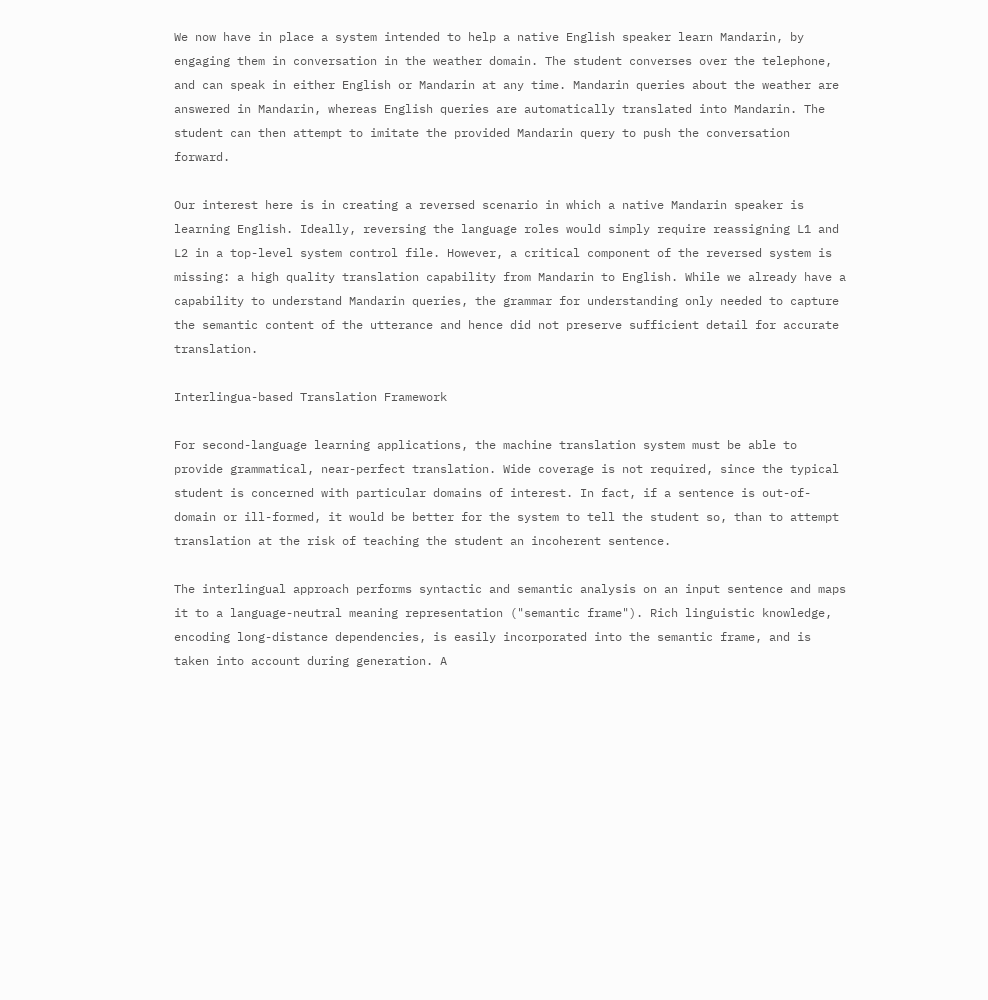We now have in place a system intended to help a native English speaker learn Mandarin, by engaging them in conversation in the weather domain. The student converses over the telephone, and can speak in either English or Mandarin at any time. Mandarin queries about the weather are answered in Mandarin, whereas English queries are automatically translated into Mandarin. The student can then attempt to imitate the provided Mandarin query to push the conversation forward.

Our interest here is in creating a reversed scenario in which a native Mandarin speaker is learning English. Ideally, reversing the language roles would simply require reassigning L1 and L2 in a top-level system control file. However, a critical component of the reversed system is missing: a high quality translation capability from Mandarin to English. While we already have a capability to understand Mandarin queries, the grammar for understanding only needed to capture the semantic content of the utterance and hence did not preserve sufficient detail for accurate translation.

Interlingua-based Translation Framework

For second-language learning applications, the machine translation system must be able to provide grammatical, near-perfect translation. Wide coverage is not required, since the typical student is concerned with particular domains of interest. In fact, if a sentence is out-of-domain or ill-formed, it would be better for the system to tell the student so, than to attempt translation at the risk of teaching the student an incoherent sentence.

The interlingual approach performs syntactic and semantic analysis on an input sentence and maps it to a language-neutral meaning representation ("semantic frame"). Rich linguistic knowledge, encoding long-distance dependencies, is easily incorporated into the semantic frame, and is taken into account during generation. A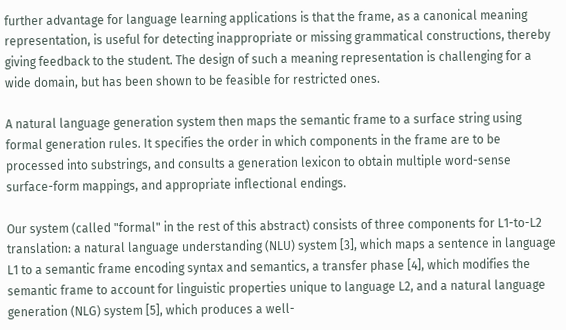further advantage for language learning applications is that the frame, as a canonical meaning representation, is useful for detecting inappropriate or missing grammatical constructions, thereby giving feedback to the student. The design of such a meaning representation is challenging for a wide domain, but has been shown to be feasible for restricted ones.

A natural language generation system then maps the semantic frame to a surface string using formal generation rules. It specifies the order in which components in the frame are to be processed into substrings, and consults a generation lexicon to obtain multiple word-sense surface-form mappings, and appropriate inflectional endings.

Our system (called "formal" in the rest of this abstract) consists of three components for L1-to-L2 translation: a natural language understanding (NLU) system [3], which maps a sentence in language L1 to a semantic frame encoding syntax and semantics, a transfer phase [4], which modifies the semantic frame to account for linguistic properties unique to language L2, and a natural language generation (NLG) system [5], which produces a well-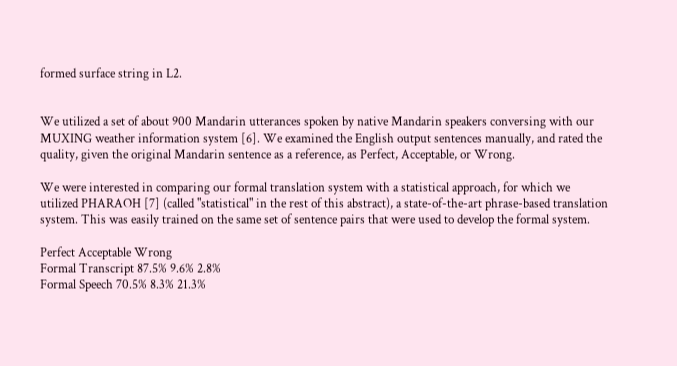formed surface string in L2.


We utilized a set of about 900 Mandarin utterances spoken by native Mandarin speakers conversing with our MUXING weather information system [6]. We examined the English output sentences manually, and rated the quality, given the original Mandarin sentence as a reference, as Perfect, Acceptable, or Wrong.

We were interested in comparing our formal translation system with a statistical approach, for which we utilized PHARAOH [7] (called "statistical" in the rest of this abstract), a state-of-the-art phrase-based translation system. This was easily trained on the same set of sentence pairs that were used to develop the formal system.

Perfect Acceptable Wrong
Formal Transcript 87.5% 9.6% 2.8%
Formal Speech 70.5% 8.3% 21.3%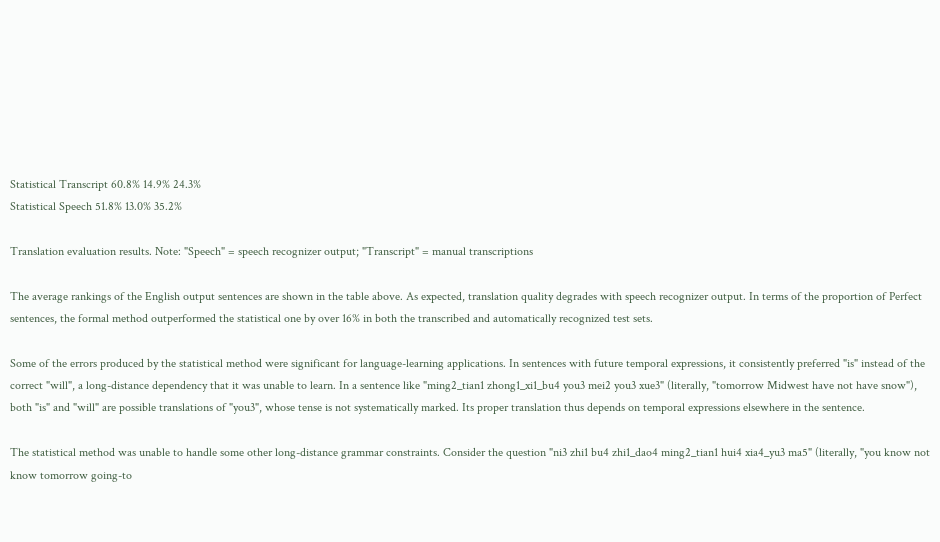Statistical Transcript 60.8% 14.9% 24.3%
Statistical Speech 51.8% 13.0% 35.2%

Translation evaluation results. Note: "Speech" = speech recognizer output; "Transcript" = manual transcriptions

The average rankings of the English output sentences are shown in the table above. As expected, translation quality degrades with speech recognizer output. In terms of the proportion of Perfect sentences, the formal method outperformed the statistical one by over 16% in both the transcribed and automatically recognized test sets.

Some of the errors produced by the statistical method were significant for language-learning applications. In sentences with future temporal expressions, it consistently preferred "is" instead of the correct "will", a long-distance dependency that it was unable to learn. In a sentence like "ming2_tian1 zhong1_xi1_bu4 you3 mei2 you3 xue3" (literally, "tomorrow Midwest have not have snow"), both "is" and "will" are possible translations of "you3", whose tense is not systematically marked. Its proper translation thus depends on temporal expressions elsewhere in the sentence.

The statistical method was unable to handle some other long-distance grammar constraints. Consider the question "ni3 zhi1 bu4 zhi1_dao4 ming2_tian1 hui4 xia4_yu3 ma5" (literally, "you know not know tomorrow going-to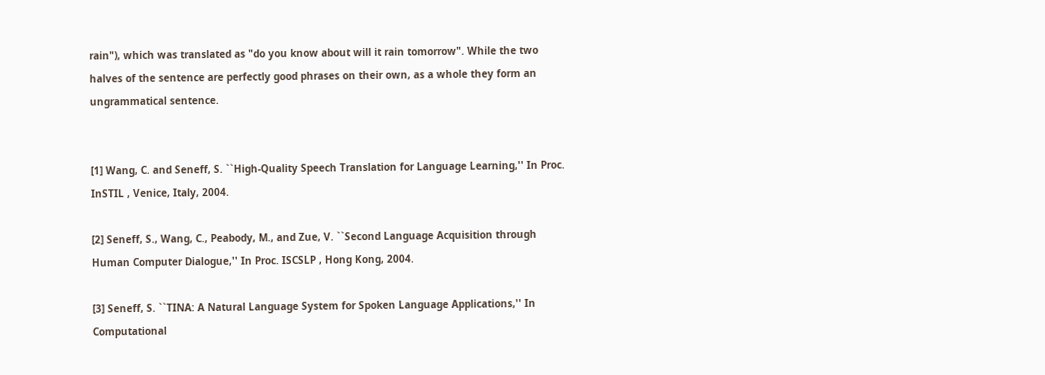rain"), which was translated as "do you know about will it rain tomorrow". While the two halves of the sentence are perfectly good phrases on their own, as a whole they form an ungrammatical sentence.


[1] Wang, C. and Seneff, S. ``High-Quality Speech Translation for Language Learning,'' In Proc. InSTIL , Venice, Italy, 2004.

[2] Seneff, S., Wang, C., Peabody, M., and Zue, V. ``Second Language Acquisition through Human Computer Dialogue,'' In Proc. ISCSLP , Hong Kong, 2004.

[3] Seneff, S. ``TINA: A Natural Language System for Spoken Language Applications,'' In Computational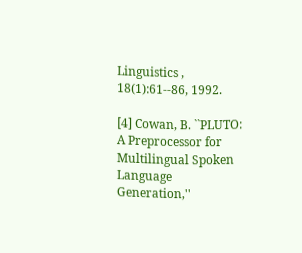Linguistics , 18(1):61--86, 1992.

[4] Cowan, B. ``PLUTO: A Preprocessor for Multilingual Spoken Language Generation,''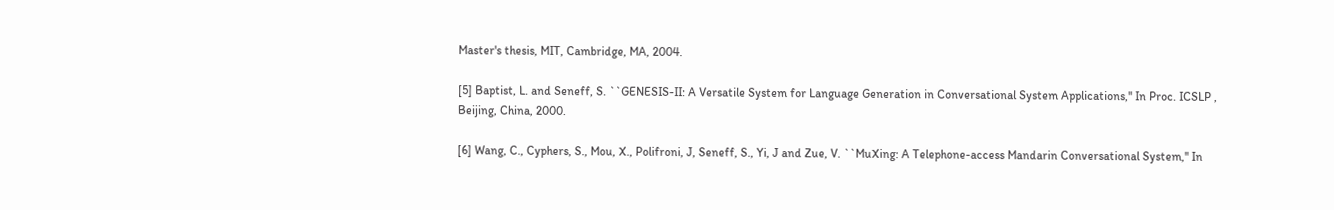Master's thesis, MIT, Cambridge, MA, 2004.

[5] Baptist, L. and Seneff, S. ``GENESIS-II: A Versatile System for Language Generation in Conversational System Applications,'' In Proc. ICSLP , Beijing, China, 2000.

[6] Wang, C., Cyphers, S., Mou, X., Polifroni, J, Seneff, S., Yi, J and Zue, V. ``MuXing: A Telephone-access Mandarin Conversational System,'' In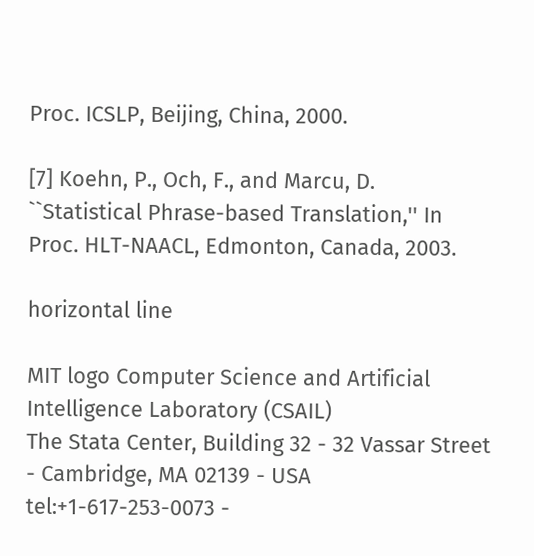Proc. ICSLP, Beijing, China, 2000.

[7] Koehn, P., Och, F., and Marcu, D. ``Statistical Phrase-based Translation,'' In Proc. HLT-NAACL, Edmonton, Canada, 2003.

horizontal line

MIT logo Computer Science and Artificial Intelligence Laboratory (CSAIL)
The Stata Center, Building 32 - 32 Vassar Street - Cambridge, MA 02139 - USA
tel:+1-617-253-0073 -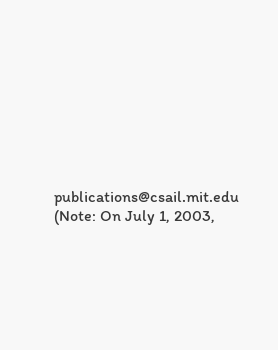publications@csail.mit.edu
(Note: On July 1, 2003,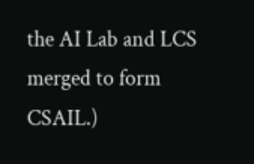the AI Lab and LCS merged to form CSAIL.)